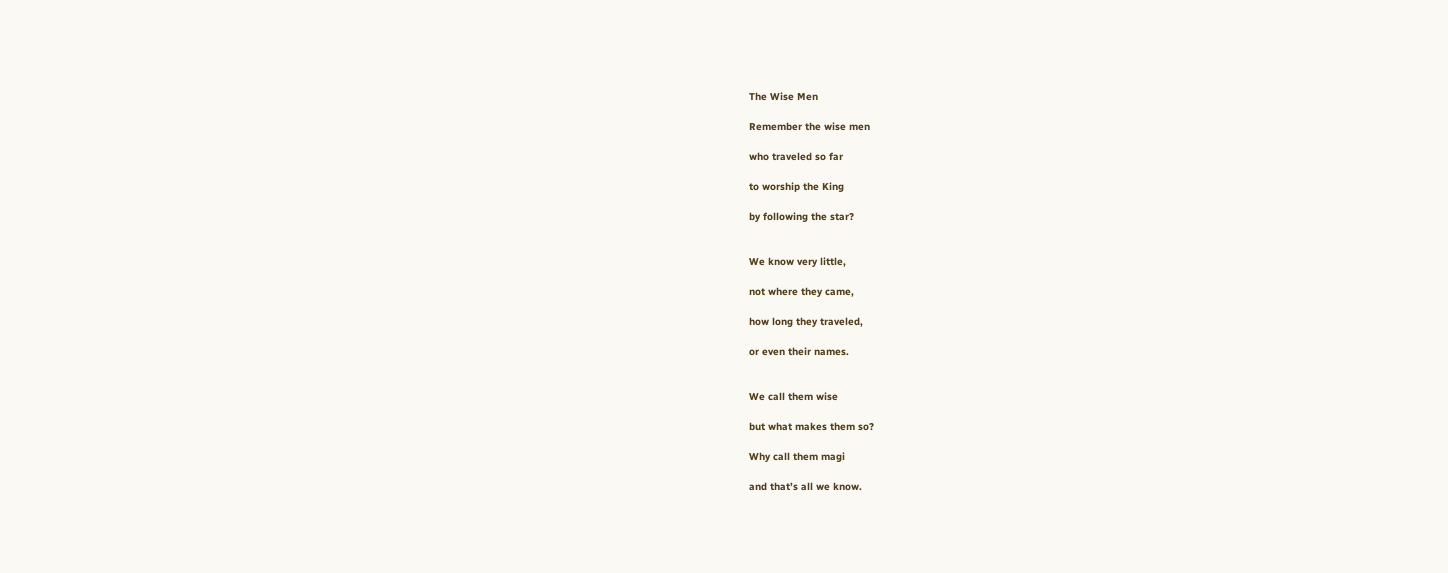The Wise Men

Remember the wise men

who traveled so far

to worship the King

by following the star?


We know very little,

not where they came,

how long they traveled,

or even their names.


We call them wise

but what makes them so?

Why call them magi

and that’s all we know.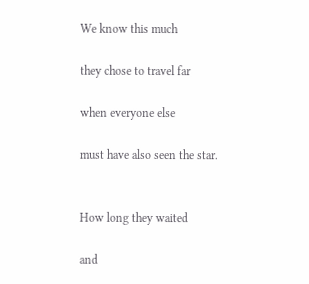We know this much

they chose to travel far

when everyone else

must have also seen the star.


How long they waited

and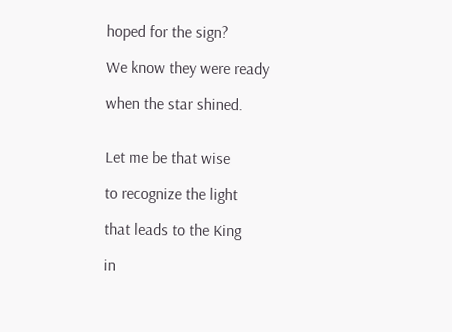hoped for the sign?

We know they were ready

when the star shined.


Let me be that wise

to recognize the light

that leads to the King

in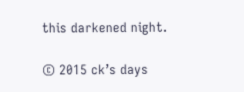this darkened night.

© 2015 ck’s days